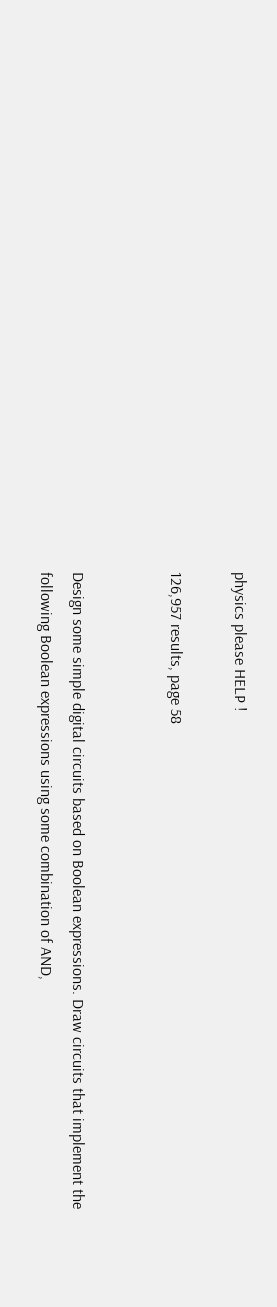physics please HELP !

126,957 results, page 58


Design some simple digital circuits based on Boolean expressions. Draw circuits that implement the following Boolean expressions using some combination of AND,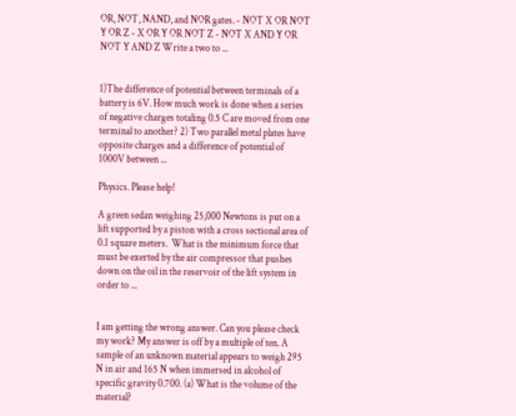OR, NOT, NAND, and NOR gates. - NOT X OR NOT Y OR Z - X OR Y OR NOT Z - NOT X AND Y OR NOT Y AND Z Write a two to ...


1)The difference of potential between terminals of a battery is 6V. How much work is done when a series of negative charges totaling 0.5 C are moved from one terminal to another? 2) Two parallel metal plates have opposite charges and a difference of potential of 1000V between ...

Physics. Please help!

A green sedan weighing 25,000 Newtons is put on a lift supported by a piston with a cross sectional area of 0.1 square meters.  What is the minimum force that must be exerted by the air compressor that pushes down on the oil in the reservoir of the lift system in order to ...


I am getting the wrong answer. Can you please check my work? My answer is off by a multiple of ten. A sample of an unknown material appears to weigh 295 N in air and 165 N when immersed in alcohol of specific gravity 0.700. (a) What is the volume of the material?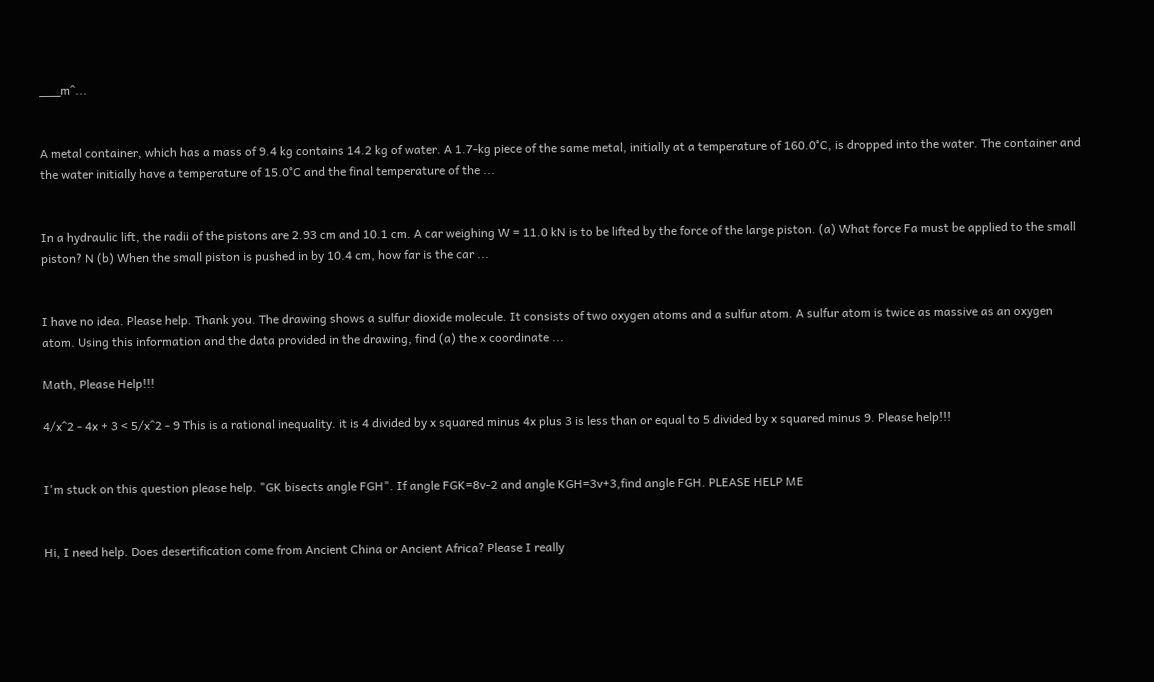___m^...


A metal container, which has a mass of 9.4 kg contains 14.2 kg of water. A 1.7-kg piece of the same metal, initially at a temperature of 160.0°C, is dropped into the water. The container and the water initially have a temperature of 15.0°C and the final temperature of the ...


In a hydraulic lift, the radii of the pistons are 2.93 cm and 10.1 cm. A car weighing W = 11.0 kN is to be lifted by the force of the large piston. (a) What force Fa must be applied to the small piston? N (b) When the small piston is pushed in by 10.4 cm, how far is the car ...


I have no idea. Please help. Thank you. The drawing shows a sulfur dioxide molecule. It consists of two oxygen atoms and a sulfur atom. A sulfur atom is twice as massive as an oxygen atom. Using this information and the data provided in the drawing, find (a) the x coordinate ...

Math, Please Help!!!

4/x^2 - 4x + 3 < 5/x^2 - 9 This is a rational inequality. it is 4 divided by x squared minus 4x plus 3 is less than or equal to 5 divided by x squared minus 9. Please help!!!


I'm stuck on this question please help. "GK bisects angle FGH". If angle FGK=8v-2 and angle KGH=3v+3,find angle FGH. PLEASE HELP ME


Hi, I need help. Does desertification come from Ancient China or Ancient Africa? Please I really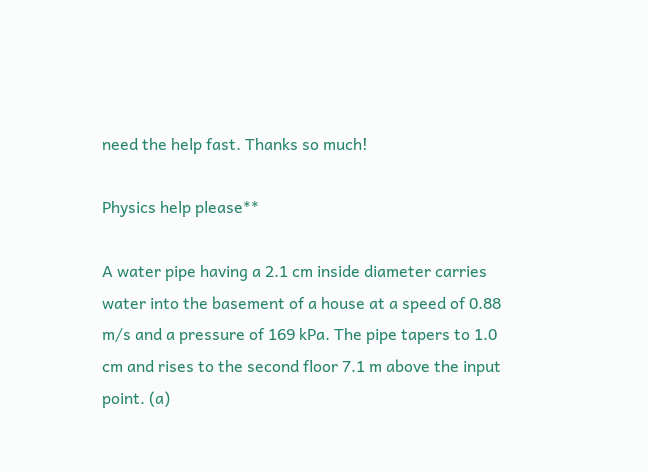need the help fast. Thanks so much!

Physics help please**

A water pipe having a 2.1 cm inside diameter carries water into the basement of a house at a speed of 0.88 m/s and a pressure of 169 kPa. The pipe tapers to 1.0 cm and rises to the second floor 7.1 m above the input point. (a)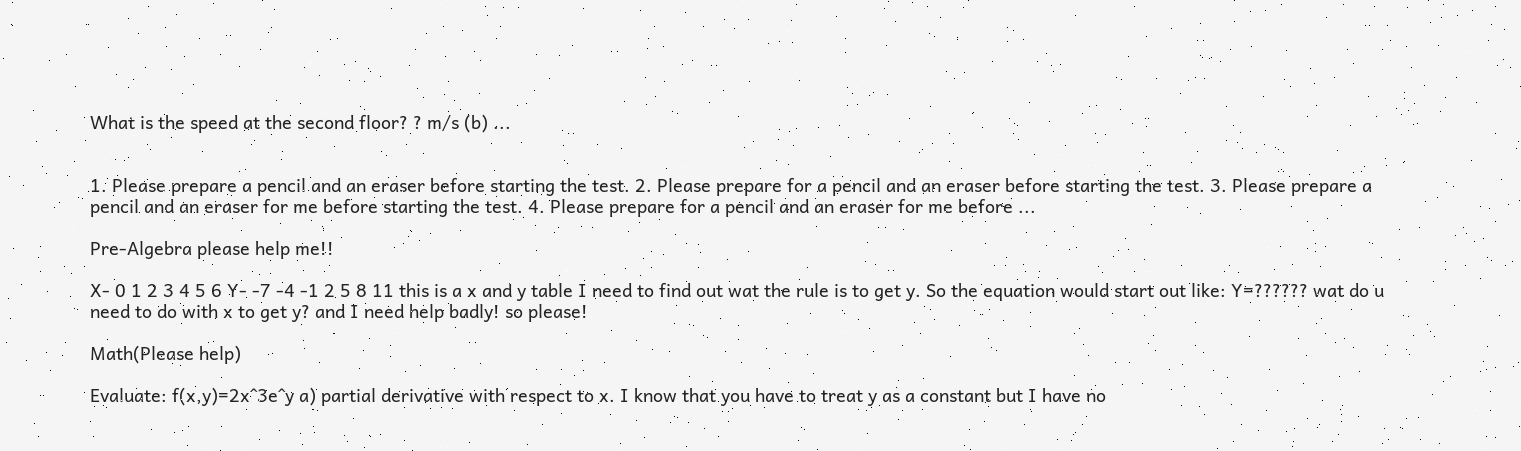What is the speed at the second floor? ? m/s (b) ...


1. Please prepare a pencil and an eraser before starting the test. 2. Please prepare for a pencil and an eraser before starting the test. 3. Please prepare a pencil and an eraser for me before starting the test. 4. Please prepare for a pencil and an eraser for me before ...

Pre-Algebra please help me!!

X- 0 1 2 3 4 5 6 Y- -7 -4 -1 2 5 8 11 this is a x and y table I need to find out wat the rule is to get y. So the equation would start out like: Y=?????? wat do u need to do with x to get y? and I need help badly! so please!

Math(Please help)

Evaluate: f(x,y)=2x^3e^y a) partial derivative with respect to x. I know that you have to treat y as a constant but I have no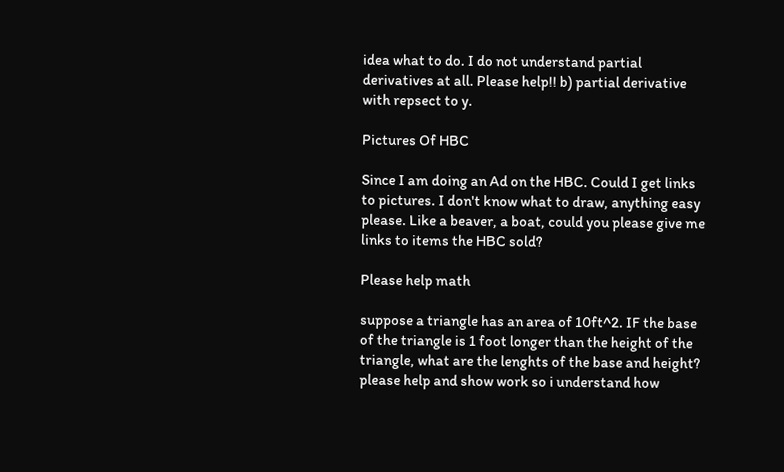idea what to do. I do not understand partial derivatives at all. Please help!! b) partial derivative with repsect to y.

Pictures Of HBC

Since I am doing an Ad on the HBC. Could I get links to pictures. I don't know what to draw, anything easy please. Like a beaver, a boat, could you please give me links to items the HBC sold?

Please help math

suppose a triangle has an area of 10ft^2. IF the base of the triangle is 1 foot longer than the height of the triangle, what are the lenghts of the base and height? please help and show work so i understand how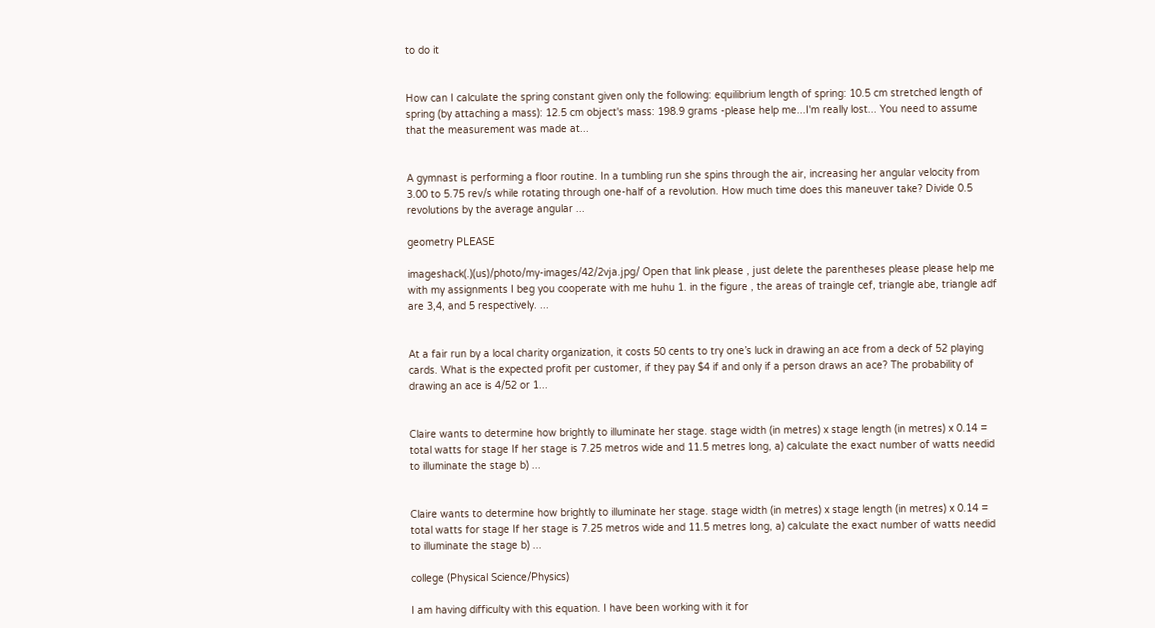to do it


How can I calculate the spring constant given only the following: equilibrium length of spring: 10.5 cm stretched length of spring (by attaching a mass): 12.5 cm object's mass: 198.9 grams -please help me...I'm really lost... You need to assume that the measurement was made at...


A gymnast is performing a floor routine. In a tumbling run she spins through the air, increasing her angular velocity from 3.00 to 5.75 rev/s while rotating through one-half of a revolution. How much time does this maneuver take? Divide 0.5 revolutions by the average angular ...

geometry PLEASE

imageshack(.)(us)/photo/my-images/42/2vja.jpg/ Open that link please , just delete the parentheses please please help me with my assignments I beg you cooperate with me huhu 1. in the figure , the areas of traingle cef, triangle abe, triangle adf are 3,4, and 5 respectively. ...


At a fair run by a local charity organization, it costs 50 cents to try one’s luck in drawing an ace from a deck of 52 playing cards. What is the expected profit per customer, if they pay $4 if and only if a person draws an ace? The probability of drawing an ace is 4/52 or 1...


Claire wants to determine how brightly to illuminate her stage. stage width (in metres) x stage length (in metres) x 0.14 = total watts for stage If her stage is 7.25 metros wide and 11.5 metres long, a) calculate the exact number of watts needid to illuminate the stage b) ...


Claire wants to determine how brightly to illuminate her stage. stage width (in metres) x stage length (in metres) x 0.14 = total watts for stage If her stage is 7.25 metros wide and 11.5 metres long, a) calculate the exact number of watts needid to illuminate the stage b) ...

college (Physical Science/Physics)

I am having difficulty with this equation. I have been working with it for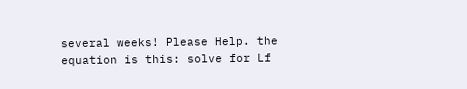several weeks! Please Help. the equation is this: solve for Lf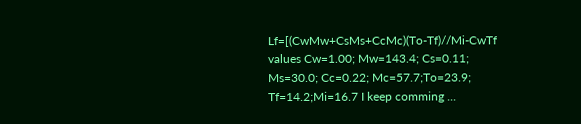Lf=[(CwMw+CsMs+CcMc)(To-Tf)//Mi-CwTf values Cw=1.00; Mw=143.4; Cs=0.11; Ms=30.0; Cc=0.22; Mc=57.7;To=23.9; Tf=14.2;Mi=16.7 I keep comming ...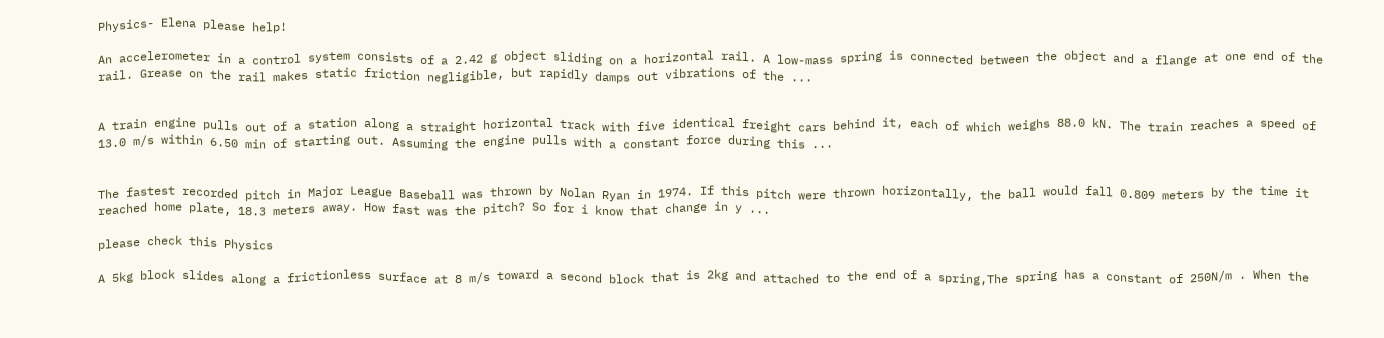Physics- Elena please help!

An accelerometer in a control system consists of a 2.42 g object sliding on a horizontal rail. A low-mass spring is connected between the object and a flange at one end of the rail. Grease on the rail makes static friction negligible, but rapidly damps out vibrations of the ...


A train engine pulls out of a station along a straight horizontal track with five identical freight cars behind it, each of which weighs 88.0 kN. The train reaches a speed of 13.0 m/s within 6.50 min of starting out. Assuming the engine pulls with a constant force during this ...


The fastest recorded pitch in Major League Baseball was thrown by Nolan Ryan in 1974. If this pitch were thrown horizontally, the ball would fall 0.809 meters by the time it reached home plate, 18.3 meters away. How fast was the pitch? So for i know that change in y ...

please check this Physics

A 5kg block slides along a frictionless surface at 8 m/s toward a second block that is 2kg and attached to the end of a spring,The spring has a constant of 250N/m . When the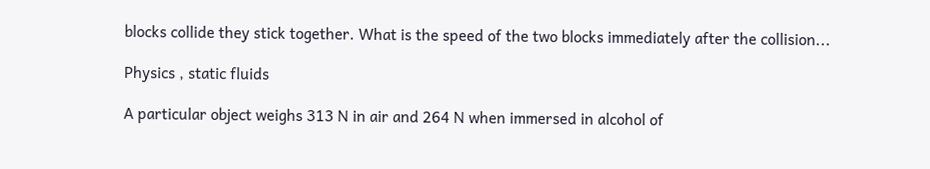blocks collide they stick together. What is the speed of the two blocks immediately after the collision...

Physics , static fluids

A particular object weighs 313 N in air and 264 N when immersed in alcohol of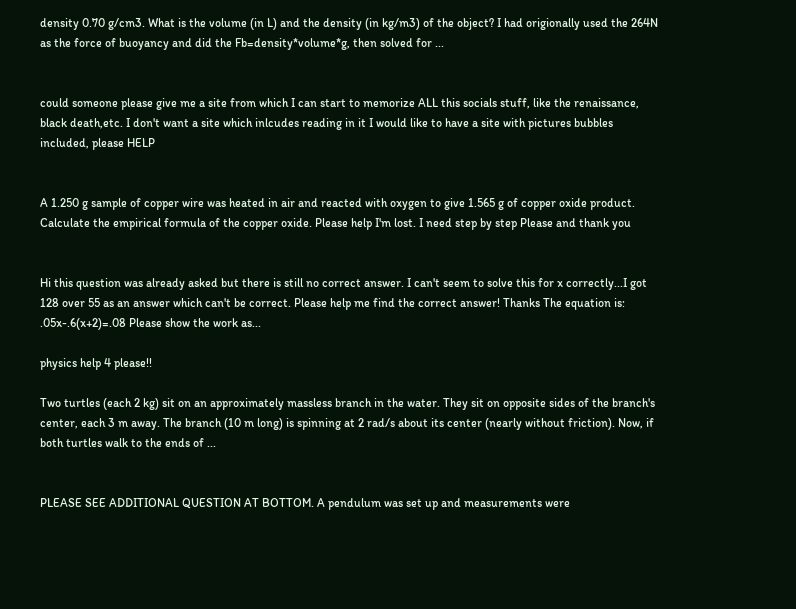density 0.70 g/cm3. What is the volume (in L) and the density (in kg/m3) of the object? I had origionally used the 264N as the force of buoyancy and did the Fb=density*volume*g, then solved for ...


could someone please give me a site from which I can start to memorize ALL this socials stuff, like the renaissance, black death,etc. I don't want a site which inlcudes reading in it I would like to have a site with pictures bubbles included, please HELP


A 1.250 g sample of copper wire was heated in air and reacted with oxygen to give 1.565 g of copper oxide product. Calculate the empirical formula of the copper oxide. Please help I'm lost. I need step by step Please and thank you


Hi this question was already asked but there is still no correct answer. I can't seem to solve this for x correctly...I got 128 over 55 as an answer which can't be correct. Please help me find the correct answer! Thanks The equation is: .05x-.6(x+2)=.08 Please show the work as...

physics help 4 please!!

Two turtles (each 2 kg) sit on an approximately massless branch in the water. They sit on opposite sides of the branch's center, each 3 m away. The branch (10 m long) is spinning at 2 rad/s about its center (nearly without friction). Now, if both turtles walk to the ends of ...


PLEASE SEE ADDITIONAL QUESTION AT BOTTOM. A pendulum was set up and measurements were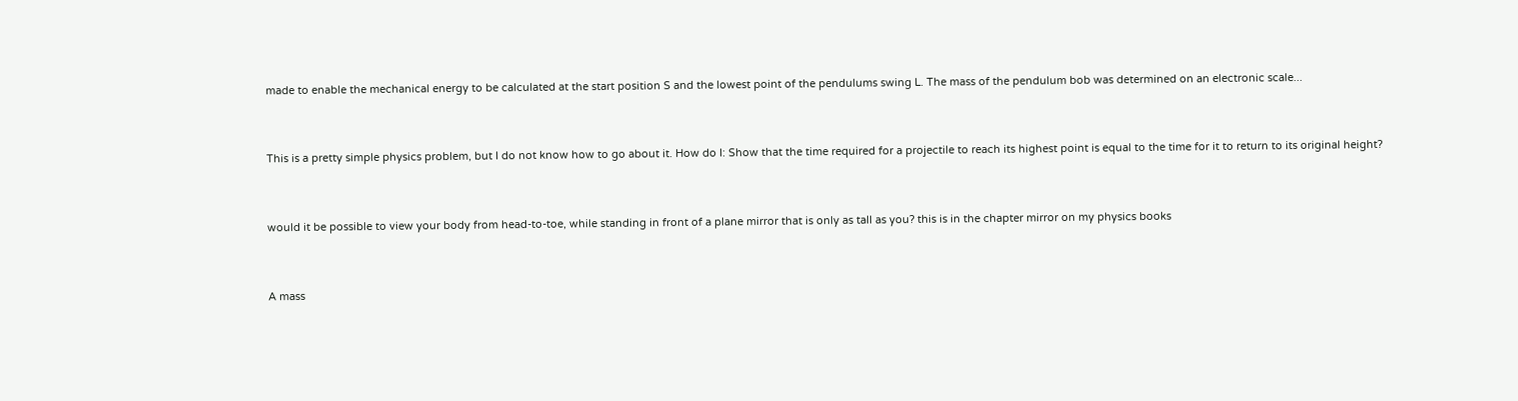made to enable the mechanical energy to be calculated at the start position S and the lowest point of the pendulums swing L. The mass of the pendulum bob was determined on an electronic scale...


This is a pretty simple physics problem, but I do not know how to go about it. How do I: Show that the time required for a projectile to reach its highest point is equal to the time for it to return to its original height?


would it be possible to view your body from head-to-toe, while standing in front of a plane mirror that is only as tall as you? this is in the chapter mirror on my physics books


A mass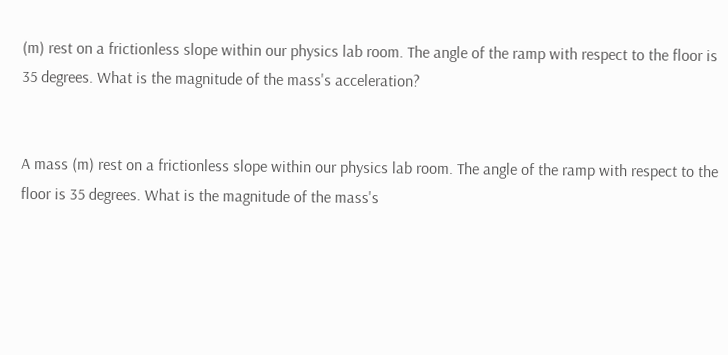(m) rest on a frictionless slope within our physics lab room. The angle of the ramp with respect to the floor is 35 degrees. What is the magnitude of the mass's acceleration?


A mass (m) rest on a frictionless slope within our physics lab room. The angle of the ramp with respect to the floor is 35 degrees. What is the magnitude of the mass's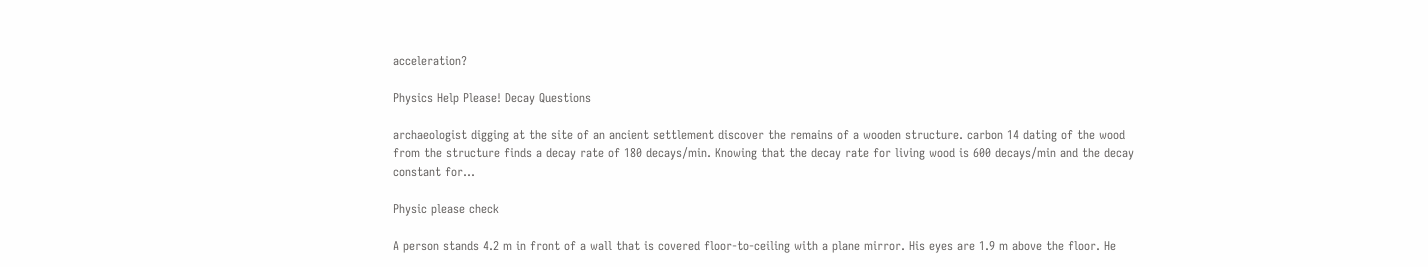acceleration?

Physics Help Please! Decay Questions

archaeologist digging at the site of an ancient settlement discover the remains of a wooden structure. carbon 14 dating of the wood from the structure finds a decay rate of 180 decays/min. Knowing that the decay rate for living wood is 600 decays/min and the decay constant for...

Physic please check

A person stands 4.2 m in front of a wall that is covered floor-to-ceiling with a plane mirror. His eyes are 1.9 m above the floor. He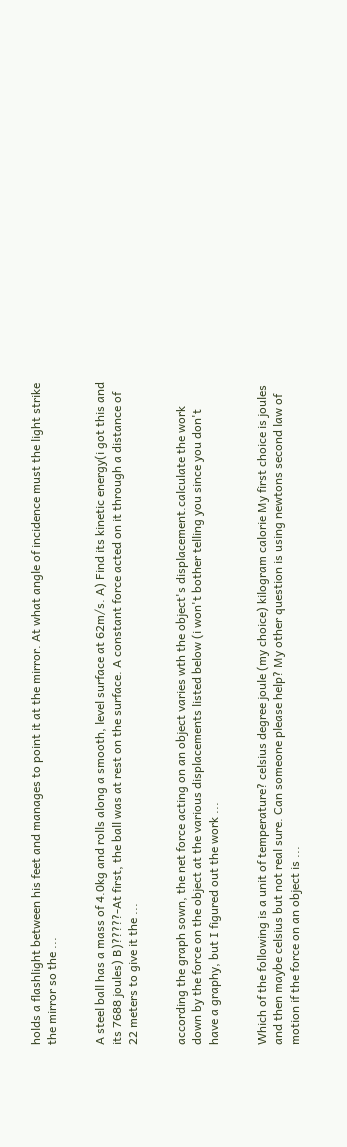holds a flashlight between his feet and manages to point it at the mirror. At what angle of incidence must the light strike the mirror so the ...


A steel ball has a mass of 4.0kg and rolls along a smooth, level surface at 62m/s. A) Find its kinetic energy(i got this and its 7688 joules) B)?????-At first, the ball was at rest on the surface. A constant force acted on it through a distance of 22 meters to give it the ...


according the graph sown, the net force acting on an object varies wth the object's displacement.calculate the work down by the force on the object at the various displacements listed below (i won't bother telling you since you don't have a graphy, but I figured out the work ...


Which of the following is a unit of temperature? celsius degree joule (my choice) kilogram calorie My first choice is joules and then maybe celsius but not real sure. Can someone please help? My other question is using newtons second law of motion if the force on an object is ...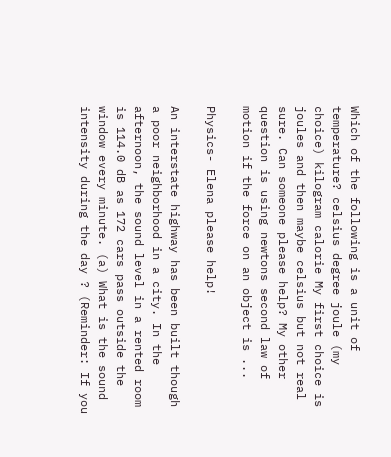Which of the following is a unit of temperature? celsius degree joule (my choice) kilogram calorie My first choice is joules and then maybe celsius but not real sure. Can someone please help? My other question is using newtons second law of motion if the force on an object is ...

Physics- Elena please help!

An interstate highway has been built though a poor neighborhood in a city. In the afternoon, the sound level in a rented room is 114.0 dB as 172 cars pass outside the window every minute. (a) What is the sound intensity during the day ? (Reminder: If you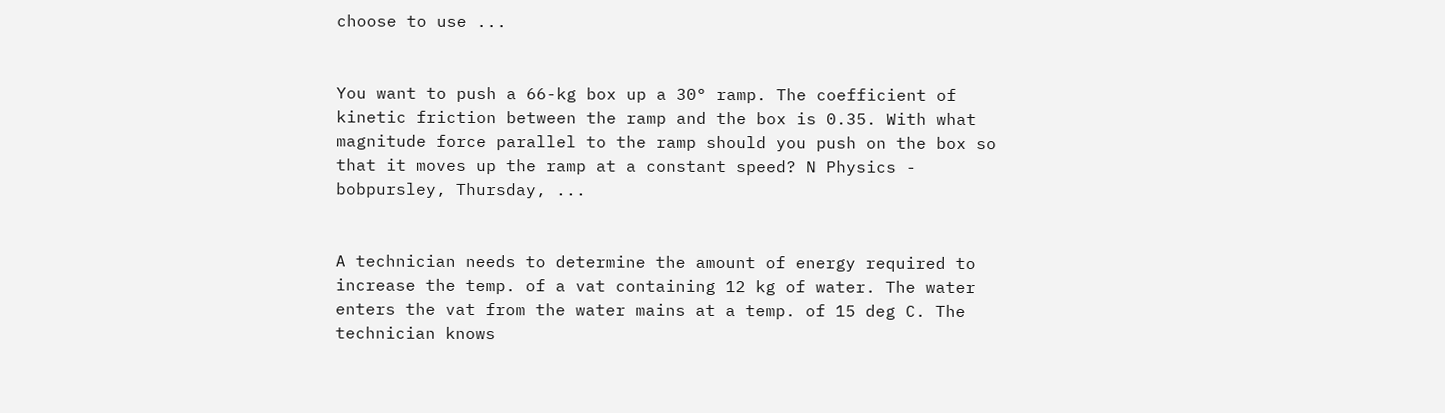choose to use ...


You want to push a 66-kg box up a 30° ramp. The coefficient of kinetic friction between the ramp and the box is 0.35. With what magnitude force parallel to the ramp should you push on the box so that it moves up the ramp at a constant speed? N Physics - bobpursley, Thursday, ...


A technician needs to determine the amount of energy required to increase the temp. of a vat containing 12 kg of water. The water enters the vat from the water mains at a temp. of 15 deg C. The technician knows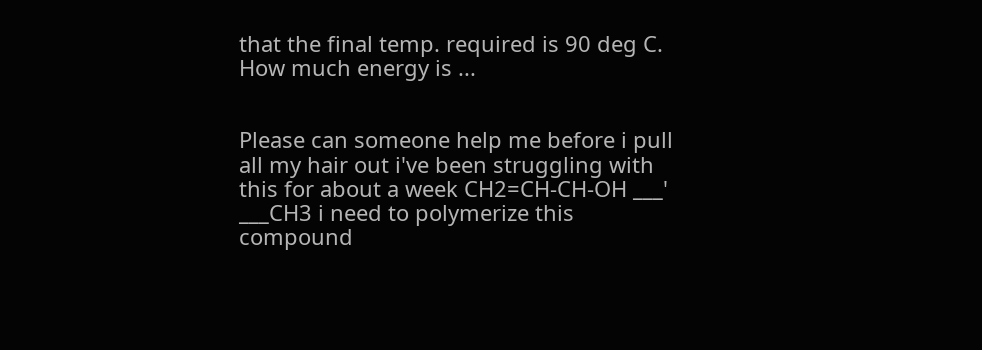that the final temp. required is 90 deg C. How much energy is ...


Please can someone help me before i pull all my hair out i've been struggling with this for about a week CH2=CH-CH-OH ___' ___CH3 i need to polymerize this compound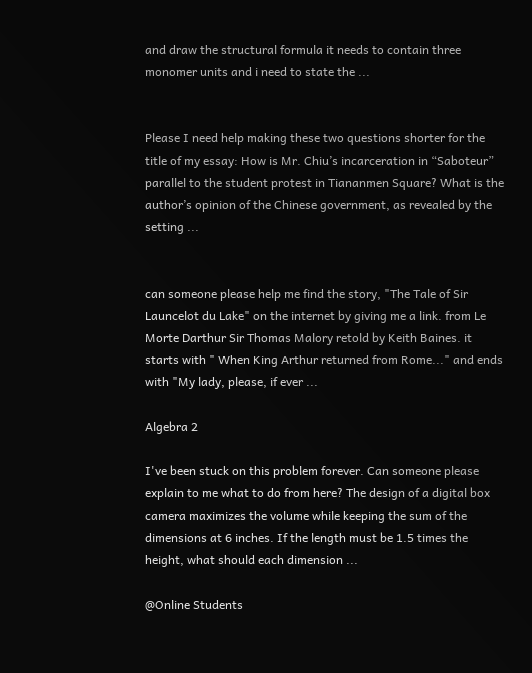and draw the structural formula it needs to contain three monomer units and i need to state the ...


Please I need help making these two questions shorter for the title of my essay: How is Mr. Chiu’s incarceration in “Saboteur” parallel to the student protest in Tiananmen Square? What is the author’s opinion of the Chinese government, as revealed by the setting ...


can someone please help me find the story, "The Tale of Sir Launcelot du Lake" on the internet by giving me a link. from Le Morte Darthur Sir Thomas Malory retold by Keith Baines. it starts with " When King Arthur returned from Rome..." and ends with "My lady, please, if ever ...

Algebra 2

I've been stuck on this problem forever. Can someone please explain to me what to do from here? The design of a digital box camera maximizes the volume while keeping the sum of the dimensions at 6 inches. If the length must be 1.5 times the height, what should each dimension ...

@Online Students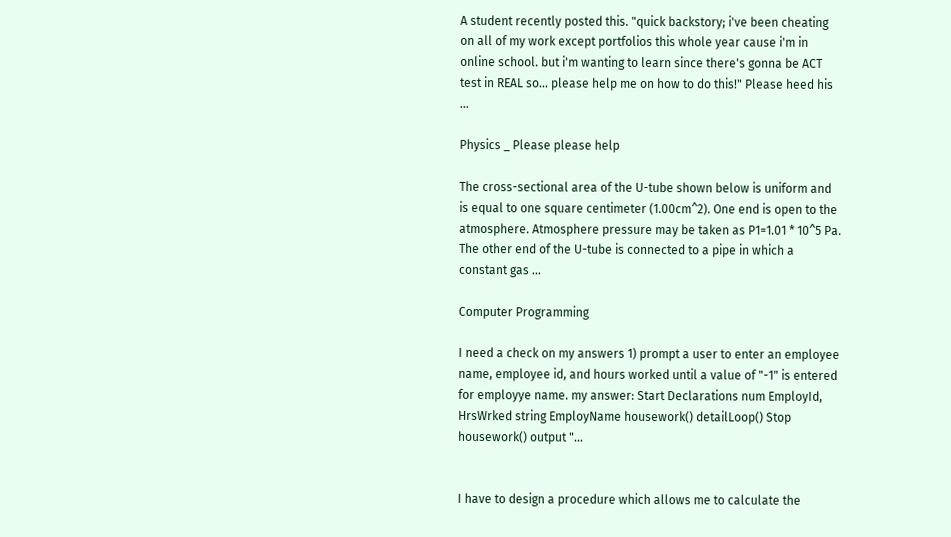A student recently posted this. "quick backstory; i've been cheating on all of my work except portfolios this whole year cause i'm in online school. but i'm wanting to learn since there's gonna be ACT test in REAL so... please help me on how to do this!" Please heed his ...

Physics _ Please please help

The cross-sectional area of the U-tube shown below is uniform and is equal to one square centimeter (1.00cm^2). One end is open to the atmosphere. Atmosphere pressure may be taken as P1=1.01 * 10^5 Pa. The other end of the U-tube is connected to a pipe in which a constant gas ...

Computer Programming

I need a check on my answers 1) prompt a user to enter an employee name, employee id, and hours worked until a value of "-1" is entered for employye name. my answer: Start Declarations num EmployId, HrsWrked string EmployName housework() detailLoop() Stop housework() output "...


I have to design a procedure which allows me to calculate the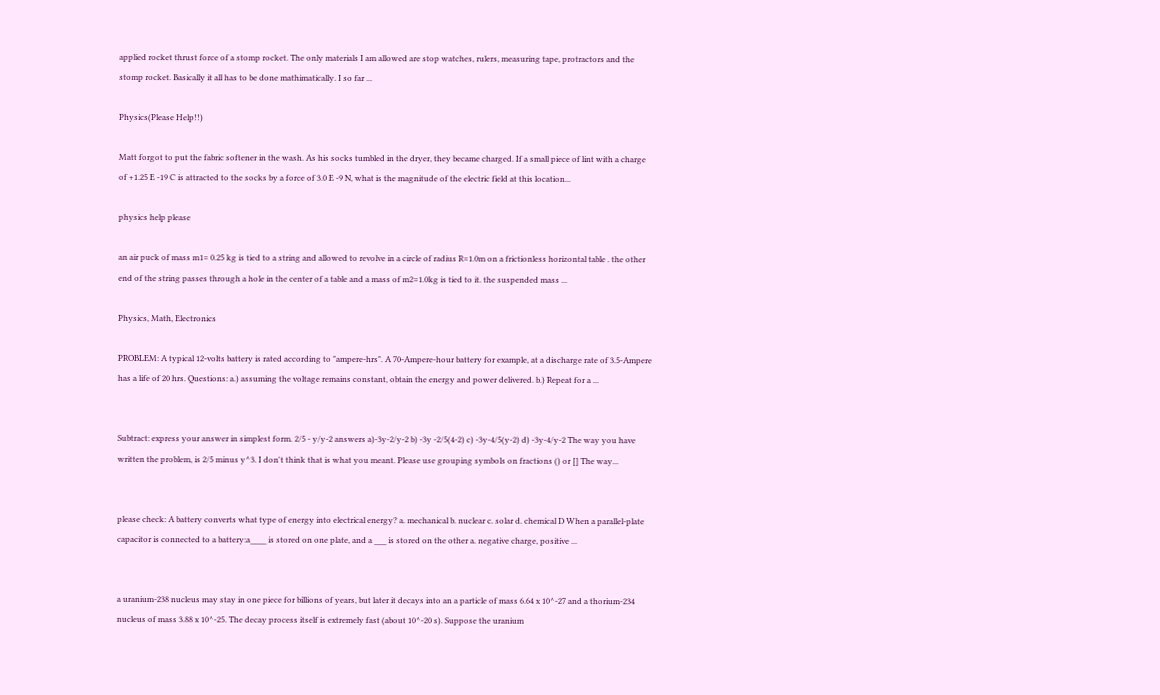applied rocket thrust force of a stomp rocket. The only materials I am allowed are stop watches, rulers, measuring tape, protractors and the stomp rocket. Basically it all has to be done mathimatically. I so far ...

Physics(Please Help!!)

Matt forgot to put the fabric softener in the wash. As his socks tumbled in the dryer, they became charged. If a small piece of lint with a charge of +1.25 E -19 C is attracted to the socks by a force of 3.0 E -9 N, what is the magnitude of the electric field at this location...

physics help please

an air puck of mass m1= 0.25 kg is tied to a string and allowed to revolve in a circle of radius R=1.0m on a frictionless horizontal table . the other end of the string passes through a hole in the center of a table and a mass of m2=1.0kg is tied to it. the suspended mass ...

Physics, Math, Electronics

PROBLEM: A typical 12-volts battery is rated according to "ampere-hrs". A 70-Ampere-hour battery for example, at a discharge rate of 3.5-Ampere has a life of 20 hrs. Questions: a.) assuming the voltage remains constant, obtain the energy and power delivered. b.) Repeat for a ...


Subtract: express your answer in simplest form. 2/5 - y/y-2 answers a)-3y-2/y-2 b) -3y -2/5(4-2) c) -3y-4/5(y-2) d) -3y-4/y-2 The way you have written the problem, is 2/5 minus y^3. I don't think that is what you meant. Please use grouping symbols on fractions () or [] The way...


please check: A battery converts what type of energy into electrical energy? a. mechanical b. nuclear c. solar d. chemical D When a parallel-plate capacitor is connected to a battery:a____ is stored on one plate, and a ___ is stored on the other a. negative charge, positive ...


a uranium-238 nucleus may stay in one piece for billions of years, but later it decays into an a particle of mass 6.64 x 10^-27 and a thorium-234 nucleus of mass 3.88 x 10^-25. The decay process itself is extremely fast (about 10^-20 s). Suppose the uranium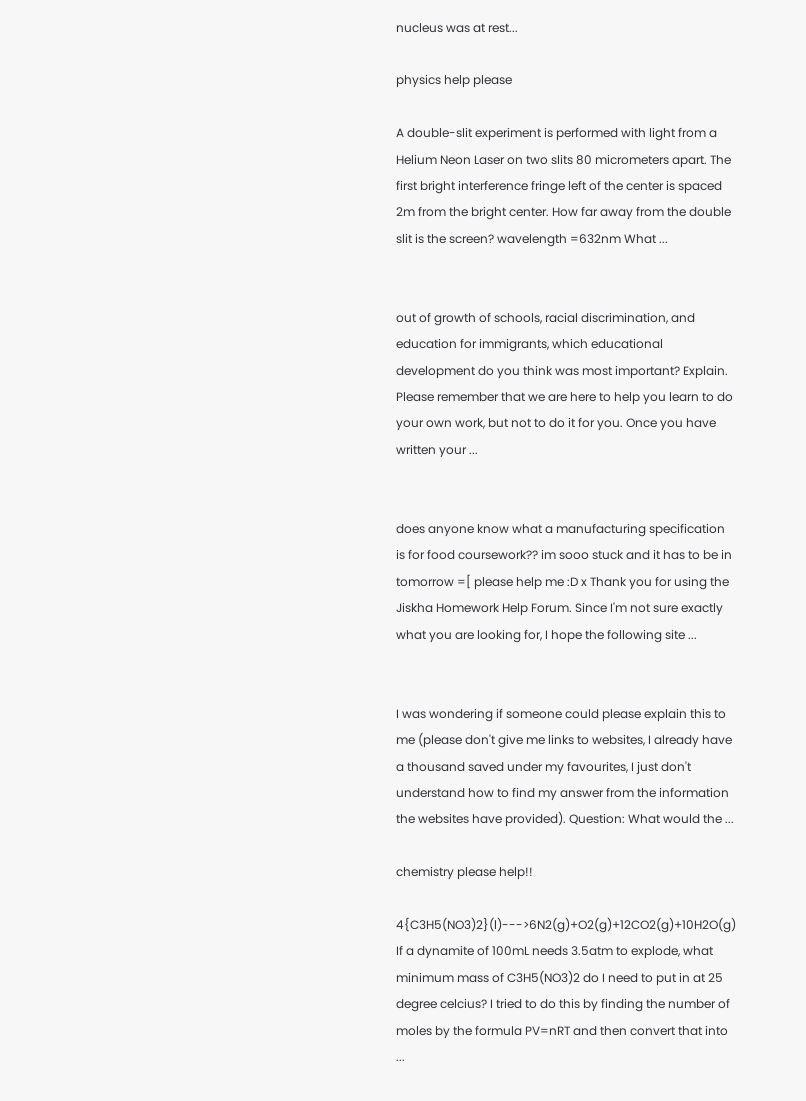nucleus was at rest...

physics help please

A double-slit experiment is performed with light from a Helium Neon Laser on two slits 80 micrometers apart. The first bright interference fringe left of the center is spaced 2m from the bright center. How far away from the double slit is the screen? wavelength =632nm What ...


out of growth of schools, racial discrimination, and education for immigrants, which educational development do you think was most important? Explain. Please remember that we are here to help you learn to do your own work, but not to do it for you. Once you have written your ...


does anyone know what a manufacturing specification is for food coursework?? im sooo stuck and it has to be in tomorrow =[ please help me :D x Thank you for using the Jiskha Homework Help Forum. Since I'm not sure exactly what you are looking for, I hope the following site ...


I was wondering if someone could please explain this to me (please don't give me links to websites, I already have a thousand saved under my favourites, I just don't understand how to find my answer from the information the websites have provided). Question: What would the ...

chemistry please help!!

4{C3H5(NO3)2}(l)--->6N2(g)+O2(g)+12CO2(g)+10H2O(g) If a dynamite of 100mL needs 3.5atm to explode, what minimum mass of C3H5(NO3)2 do I need to put in at 25 degree celcius? I tried to do this by finding the number of moles by the formula PV=nRT and then convert that into ...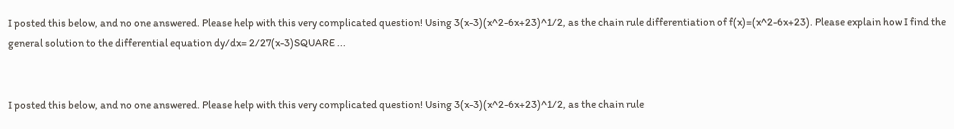I posted this below, and no one answered. Please help with this very complicated question! Using 3(x-3)(x^2-6x+23)^1/2, as the chain rule differentiation of f(x)=(x^2-6x+23). Please explain how I find the general solution to the differential equation dy/dx= 2/27(x-3)SQUARE ...


I posted this below, and no one answered. Please help with this very complicated question! Using 3(x-3)(x^2-6x+23)^1/2, as the chain rule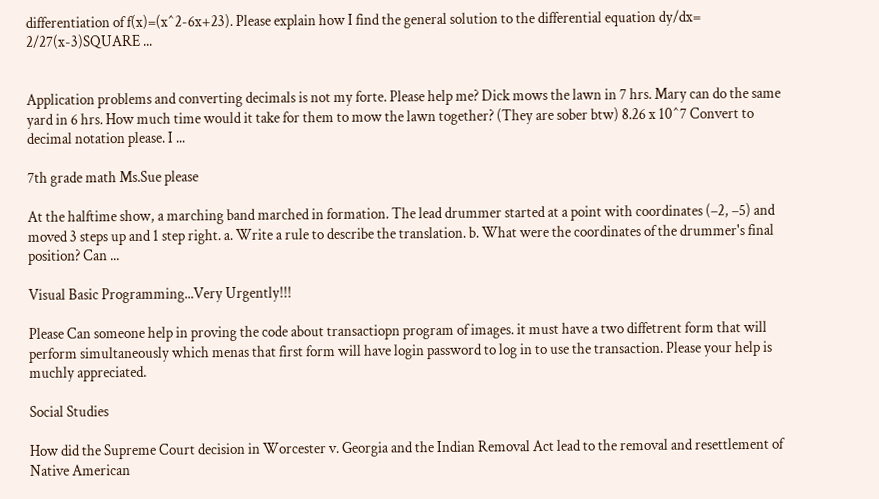differentiation of f(x)=(x^2-6x+23). Please explain how I find the general solution to the differential equation dy/dx= 2/27(x-3)SQUARE ...


Application problems and converting decimals is not my forte. Please help me? Dick mows the lawn in 7 hrs. Mary can do the same yard in 6 hrs. How much time would it take for them to mow the lawn together? (They are sober btw) 8.26 x 10^7 Convert to decimal notation please. I ...

7th grade math Ms.Sue please

At the halftime show, a marching band marched in formation. The lead drummer started at a point with coordinates (–2, –5) and moved 3 steps up and 1 step right. a. Write a rule to describe the translation. b. What were the coordinates of the drummer's final position? Can ...

Visual Basic Programming...Very Urgently!!!

Please Can someone help in proving the code about transactiopn program of images. it must have a two diffetrent form that will perform simultaneously which menas that first form will have login password to log in to use the transaction. Please your help is muchly appreciated.

Social Studies

How did the Supreme Court decision in Worcester v. Georgia and the Indian Removal Act lead to the removal and resettlement of Native American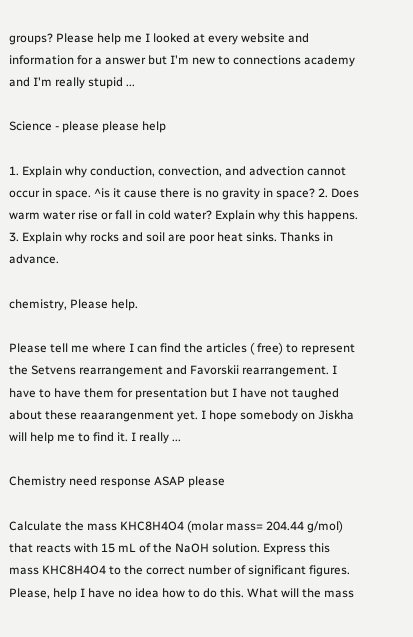groups? Please help me I looked at every website and information for a answer but I'm new to connections academy and I'm really stupid ...

Science - please please help

1. Explain why conduction, convection, and advection cannot occur in space. ^is it cause there is no gravity in space? 2. Does warm water rise or fall in cold water? Explain why this happens. 3. Explain why rocks and soil are poor heat sinks. Thanks in advance.

chemistry, Please help.

Please tell me where I can find the articles ( free) to represent the Setvens rearrangement and Favorskii rearrangement. I have to have them for presentation but I have not taughed about these reaarangenment yet. I hope somebody on Jiskha will help me to find it. I really ...

Chemistry need response ASAP please

Calculate the mass KHC8H4O4 (molar mass= 204.44 g/mol) that reacts with 15 mL of the NaOH solution. Express this mass KHC8H4O4 to the correct number of significant figures. Please, help I have no idea how to do this. What will the mass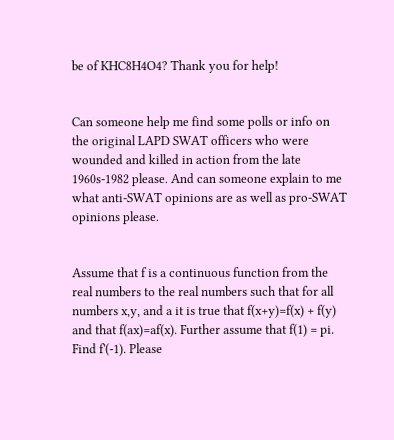be of KHC8H4O4? Thank you for help!


Can someone help me find some polls or info on the original LAPD SWAT officers who were wounded and killed in action from the late 1960s-1982 please. And can someone explain to me what anti-SWAT opinions are as well as pro-SWAT opinions please.


Assume that f is a continuous function from the real numbers to the real numbers such that for all numbers x,y, and a it is true that f(x+y)=f(x) + f(y) and that f(ax)=af(x). Further assume that f(1) = pi. Find f'(-1). Please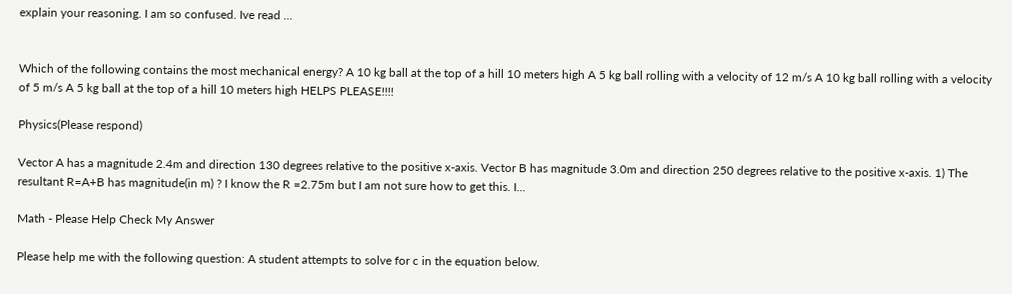explain your reasoning. I am so confused. Ive read ...


Which of the following contains the most mechanical energy? A 10 kg ball at the top of a hill 10 meters high A 5 kg ball rolling with a velocity of 12 m/s A 10 kg ball rolling with a velocity of 5 m/s A 5 kg ball at the top of a hill 10 meters high HELPS PLEASE!!!!

Physics(Please respond)

Vector A has a magnitude 2.4m and direction 130 degrees relative to the positive x-axis. Vector B has magnitude 3.0m and direction 250 degrees relative to the positive x-axis. 1) The resultant R=A+B has magnitude(in m) ? I know the R =2.75m but I am not sure how to get this. I...

Math - Please Help Check My Answer

Please help me with the following question: A student attempts to solve for c in the equation below.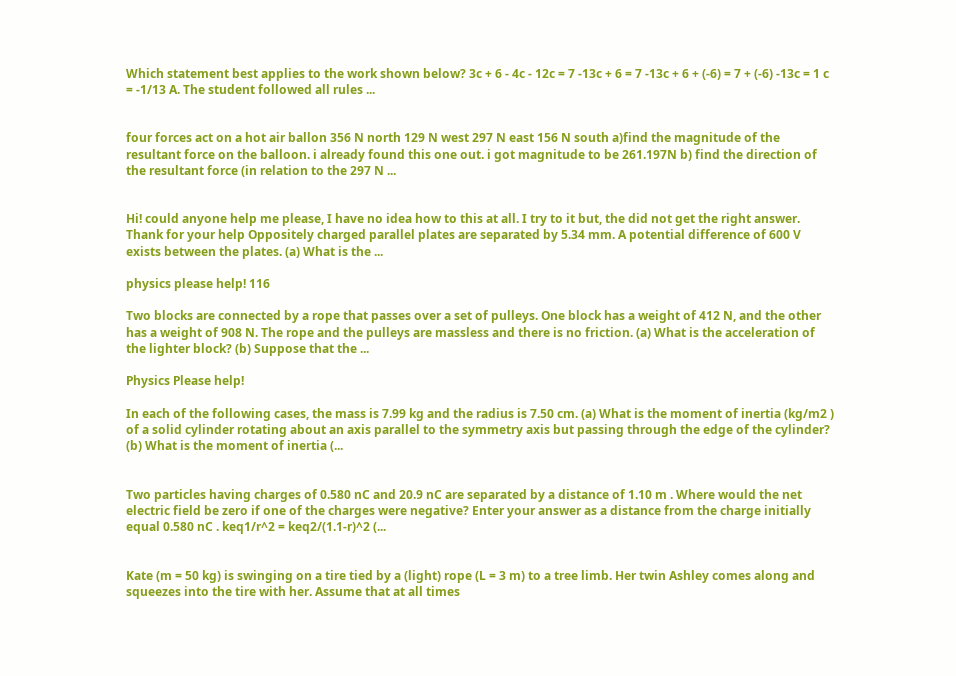Which statement best applies to the work shown below? 3c + 6 - 4c - 12c = 7 -13c + 6 = 7 -13c + 6 + (-6) = 7 + (-6) -13c = 1 c = -1/13 A. The student followed all rules ...


four forces act on a hot air ballon 356 N north 129 N west 297 N east 156 N south a)find the magnitude of the resultant force on the balloon. i already found this one out. i got magnitude to be 261.197N b) find the direction of the resultant force (in relation to the 297 N ...


Hi! could anyone help me please, I have no idea how to this at all. I try to it but, the did not get the right answer. Thank for your help Oppositely charged parallel plates are separated by 5.34 mm. A potential difference of 600 V exists between the plates. (a) What is the ...

physics please help! 116

Two blocks are connected by a rope that passes over a set of pulleys. One block has a weight of 412 N, and the other has a weight of 908 N. The rope and the pulleys are massless and there is no friction. (a) What is the acceleration of the lighter block? (b) Suppose that the ...

Physics Please help!

In each of the following cases, the mass is 7.99 kg and the radius is 7.50 cm. (a) What is the moment of inertia (kg/m2 ) of a solid cylinder rotating about an axis parallel to the symmetry axis but passing through the edge of the cylinder? (b) What is the moment of inertia (...


Two particles having charges of 0.580 nC and 20.9 nC are separated by a distance of 1.10 m . Where would the net electric field be zero if one of the charges were negative? Enter your answer as a distance from the charge initially equal 0.580 nC . keq1/r^2 = keq2/(1.1-r)^2 (...


Kate (m = 50 kg) is swinging on a tire tied by a (light) rope (L = 3 m) to a tree limb. Her twin Ashley comes along and squeezes into the tire with her. Assume that at all times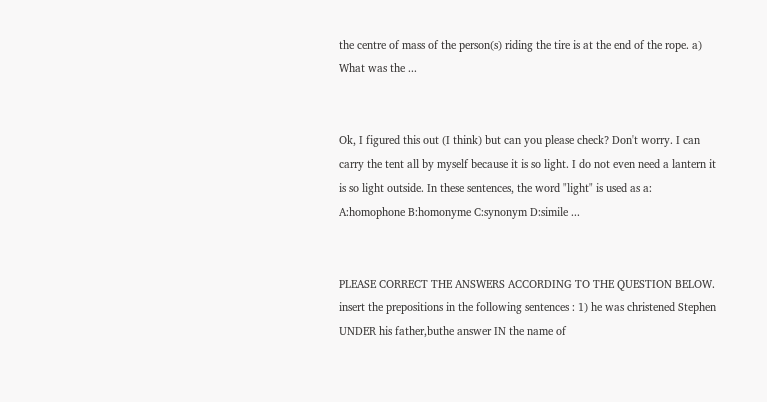the centre of mass of the person(s) riding the tire is at the end of the rope. a) What was the ...


Ok, I figured this out (I think) but can you please check? Don't worry. I can carry the tent all by myself because it is so light. I do not even need a lantern it is so light outside. In these sentences, the word "light" is used as a: A:homophone B:homonyme C:synonym D:simile ...


PLEASE CORRECT THE ANSWERS ACCORDING TO THE QUESTION BELOW. insert the prepositions in the following sentences : 1) he was christened Stephen UNDER his father,buthe answer IN the name of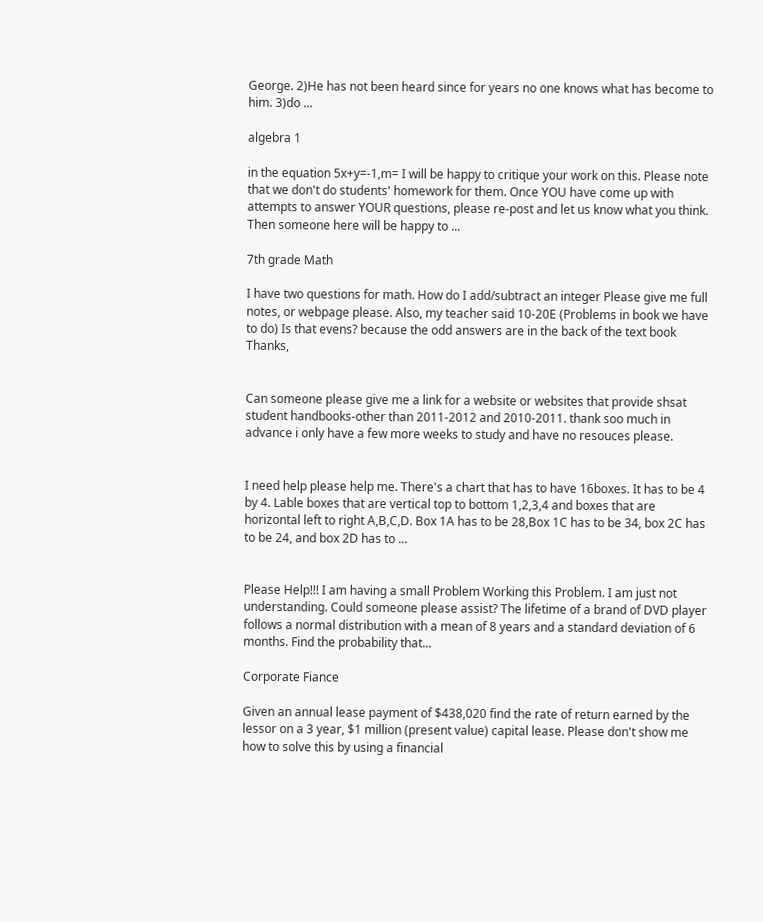George. 2)He has not been heard since for years no one knows what has become to him. 3)do ...

algebra 1

in the equation 5x+y=-1,m= I will be happy to critique your work on this. Please note that we don't do students' homework for them. Once YOU have come up with attempts to answer YOUR questions, please re-post and let us know what you think. Then someone here will be happy to ...

7th grade Math

I have two questions for math. How do I add/subtract an integer Please give me full notes, or webpage please. Also, my teacher said 10-20E (Problems in book we have to do) Is that evens? because the odd answers are in the back of the text book Thanks,


Can someone please give me a link for a website or websites that provide shsat student handbooks-other than 2011-2012 and 2010-2011. thank soo much in advance i only have a few more weeks to study and have no resouces please.


I need help please help me. There's a chart that has to have 16boxes. It has to be 4 by 4. Lable boxes that are vertical top to bottom 1,2,3,4 and boxes that are horizontal left to right A,B,C,D. Box 1A has to be 28,Box 1C has to be 34, box 2C has to be 24, and box 2D has to ...


Please Help!!! I am having a small Problem Working this Problem. I am just not understanding. Could someone please assist? The lifetime of a brand of DVD player follows a normal distribution with a mean of 8 years and a standard deviation of 6 months. Find the probability that...

Corporate Fiance

Given an annual lease payment of $438,020 find the rate of return earned by the lessor on a 3 year, $1 million (present value) capital lease. Please don't show me how to solve this by using a financial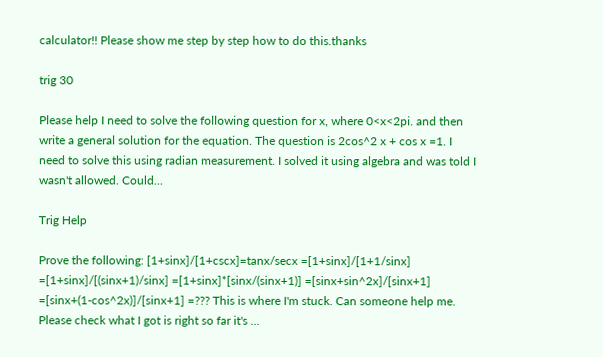calculator!! Please show me step by step how to do this.thanks

trig 30

Please help I need to solve the following question for x, where 0<x<2pi. and then write a general solution for the equation. The question is 2cos^2 x + cos x =1. I need to solve this using radian measurement. I solved it using algebra and was told I wasn't allowed. Could...

Trig Help

Prove the following: [1+sinx]/[1+cscx]=tanx/secx =[1+sinx]/[1+1/sinx] =[1+sinx]/[(sinx+1)/sinx] =[1+sinx]*[sinx/(sinx+1)] =[sinx+sin^2x]/[sinx+1] =[sinx+(1-cos^2x)]/[sinx+1] =??? This is where I'm stuck. Can someone help me. Please check what I got is right so far it's ...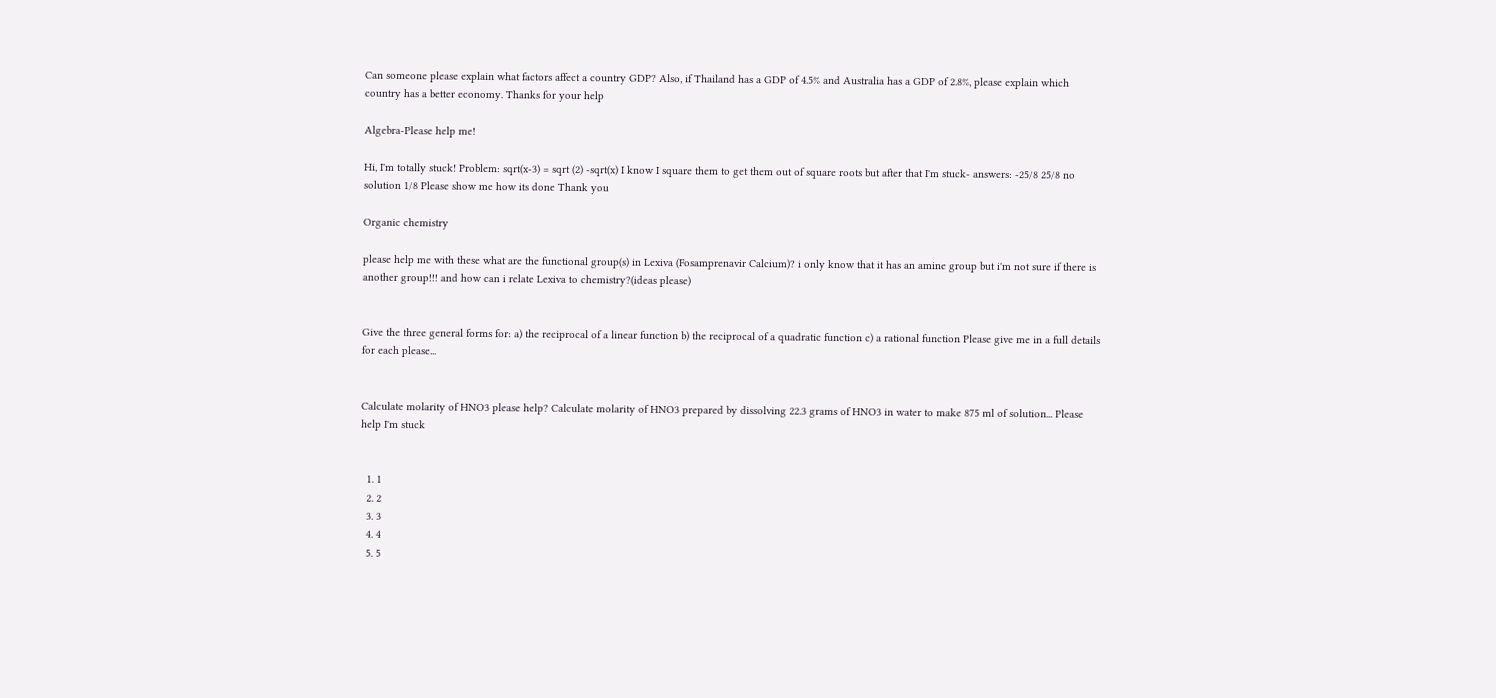Can someone please explain what factors affect a country GDP? Also, if Thailand has a GDP of 4.5% and Australia has a GDP of 2.8%, please explain which country has a better economy. Thanks for your help

Algebra-Please help me!

Hi, I'm totally stuck! Problem: sqrt(x-3) = sqrt (2) -sqrt(x) I know I square them to get them out of square roots but after that I'm stuck- answers: -25/8 25/8 no solution 1/8 Please show me how its done Thank you

Organic chemistry

please help me with these what are the functional group(s) in Lexiva (Fosamprenavir Calcium)? i only know that it has an amine group but i'm not sure if there is another group!!! and how can i relate Lexiva to chemistry?(ideas please)


Give the three general forms for: a) the reciprocal of a linear function b) the reciprocal of a quadratic function c) a rational function Please give me in a full details for each please...


Calculate molarity of HNO3 please help? Calculate molarity of HNO3 prepared by dissolving 22.3 grams of HNO3 in water to make 875 ml of solution... Please help I'm stuck


  1. 1
  2. 2
  3. 3
  4. 4
  5. 5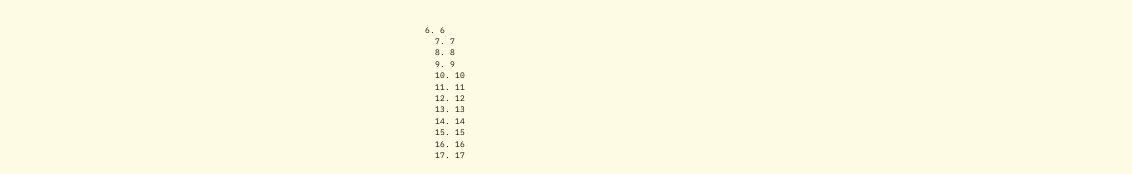6. 6
  7. 7
  8. 8
  9. 9
  10. 10
  11. 11
  12. 12
  13. 13
  14. 14
  15. 15
  16. 16
  17. 17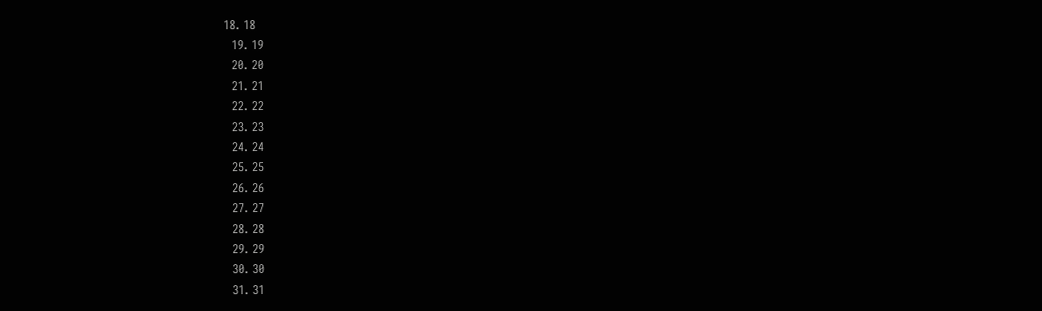18. 18
  19. 19
  20. 20
  21. 21
  22. 22
  23. 23
  24. 24
  25. 25
  26. 26
  27. 27
  28. 28
  29. 29
  30. 30
  31. 31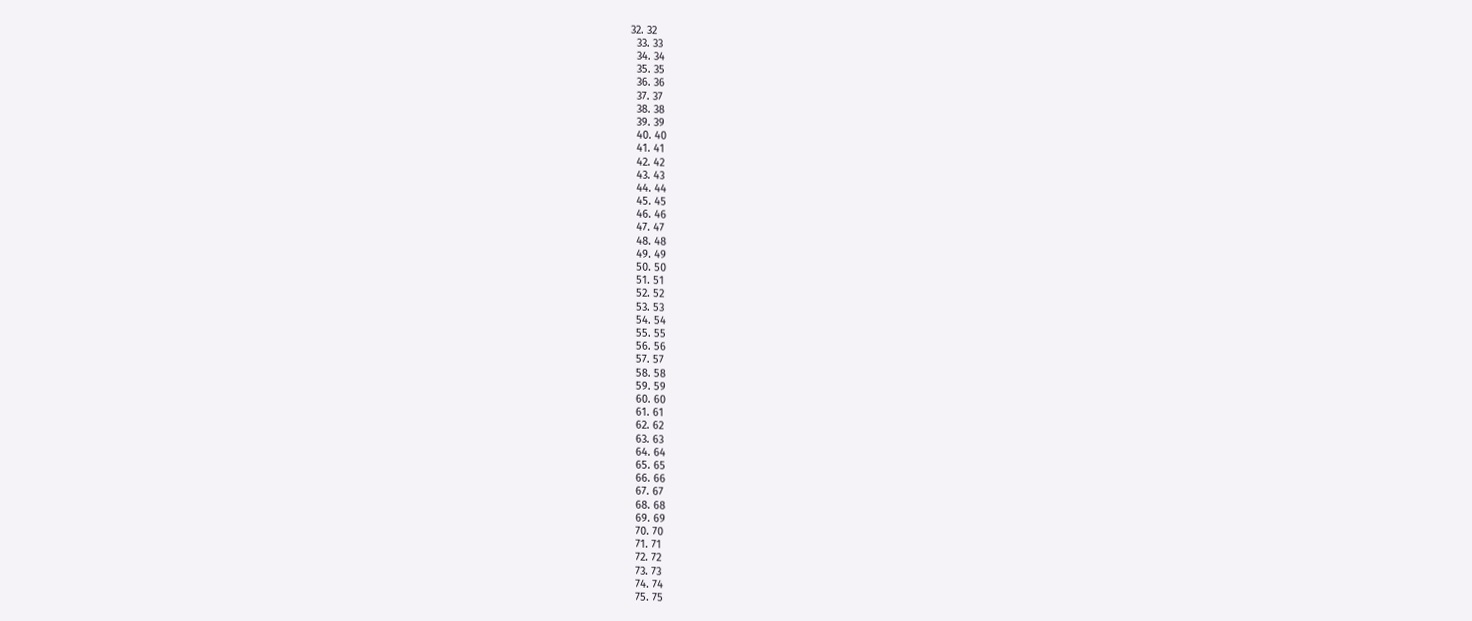32. 32
  33. 33
  34. 34
  35. 35
  36. 36
  37. 37
  38. 38
  39. 39
  40. 40
  41. 41
  42. 42
  43. 43
  44. 44
  45. 45
  46. 46
  47. 47
  48. 48
  49. 49
  50. 50
  51. 51
  52. 52
  53. 53
  54. 54
  55. 55
  56. 56
  57. 57
  58. 58
  59. 59
  60. 60
  61. 61
  62. 62
  63. 63
  64. 64
  65. 65
  66. 66
  67. 67
  68. 68
  69. 69
  70. 70
  71. 71
  72. 72
  73. 73
  74. 74
  75. 75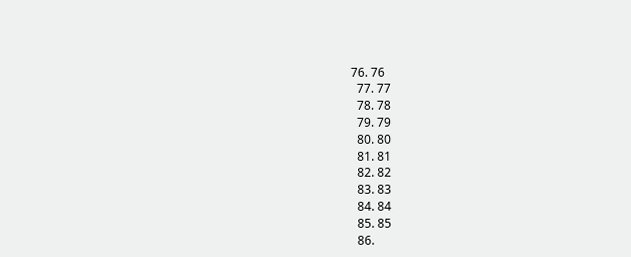76. 76
  77. 77
  78. 78
  79. 79
  80. 80
  81. 81
  82. 82
  83. 83
  84. 84
  85. 85
  86.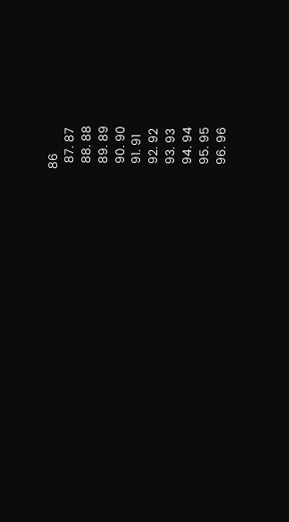86
  87. 87
  88. 88
  89. 89
  90. 90
  91. 91
  92. 92
  93. 93
  94. 94
  95. 95
  96. 96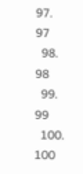97. 97
  98. 98
  99. 99
  100. 100